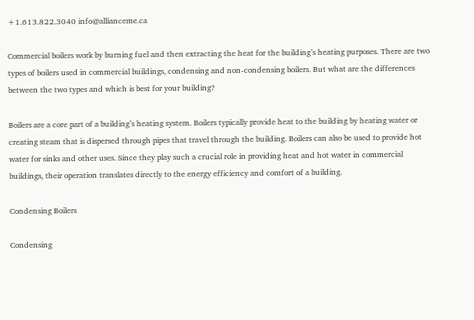+1.613.822.3040 info@allianceme.ca

Commercial boilers work by burning fuel and then extracting the heat for the building’s heating purposes. There are two types of boilers used in commercial buildings, condensing and non-condensing boilers. But what are the differences between the two types and which is best for your building?

Boilers are a core part of a building’s heating system. Boilers typically provide heat to the building by heating water or creating steam that is dispersed through pipes that travel through the building. Boilers can also be used to provide hot water for sinks and other uses. Since they play such a crucial role in providing heat and hot water in commercial buildings, their operation translates directly to the energy efficiency and comfort of a building.

Condensing Boilers

Condensing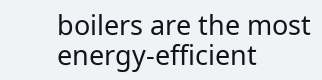boilers are the most energy-efficient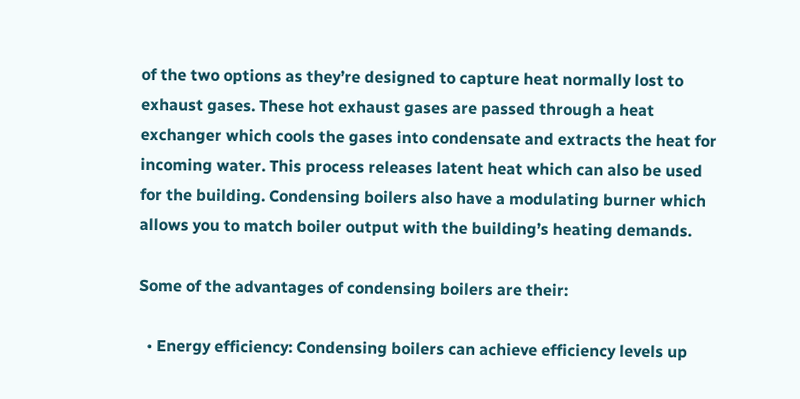of the two options as they’re designed to capture heat normally lost to exhaust gases. These hot exhaust gases are passed through a heat exchanger which cools the gases into condensate and extracts the heat for incoming water. This process releases latent heat which can also be used for the building. Condensing boilers also have a modulating burner which allows you to match boiler output with the building’s heating demands.

Some of the advantages of condensing boilers are their:

  • Energy efficiency: Condensing boilers can achieve efficiency levels up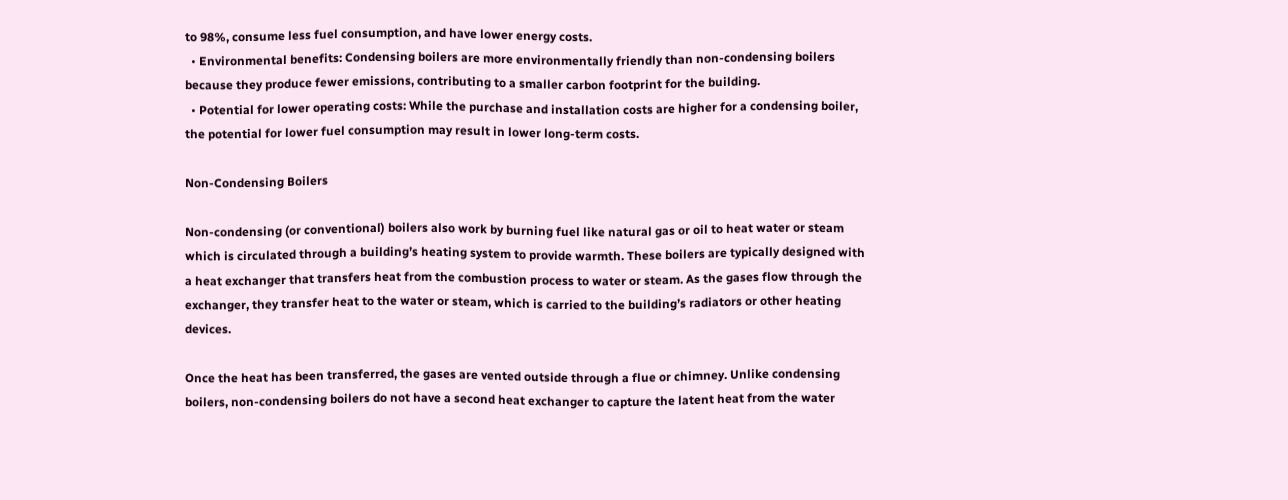to 98%, consume less fuel consumption, and have lower energy costs.
  • Environmental benefits: Condensing boilers are more environmentally friendly than non-condensing boilers because they produce fewer emissions, contributing to a smaller carbon footprint for the building.
  • Potential for lower operating costs: While the purchase and installation costs are higher for a condensing boiler, the potential for lower fuel consumption may result in lower long-term costs.

Non-Condensing Boilers

Non-condensing (or conventional) boilers also work by burning fuel like natural gas or oil to heat water or steam which is circulated through a building’s heating system to provide warmth. These boilers are typically designed with a heat exchanger that transfers heat from the combustion process to water or steam. As the gases flow through the exchanger, they transfer heat to the water or steam, which is carried to the building’s radiators or other heating devices.

Once the heat has been transferred, the gases are vented outside through a flue or chimney. Unlike condensing boilers, non-condensing boilers do not have a second heat exchanger to capture the latent heat from the water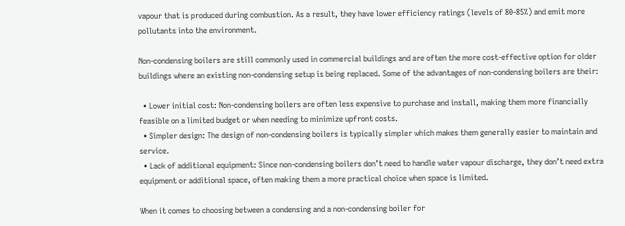vapour that is produced during combustion. As a result, they have lower efficiency ratings (levels of 80-85%) and emit more pollutants into the environment.

Non-condensing boilers are still commonly used in commercial buildings and are often the more cost-effective option for older buildings where an existing non-condensing setup is being replaced. Some of the advantages of non-condensing boilers are their:

  • Lower initial cost: Non-condensing boilers are often less expensive to purchase and install, making them more financially feasible on a limited budget or when needing to minimize upfront costs.
  • Simpler design: The design of non-condensing boilers is typically simpler which makes them generally easier to maintain and service.
  • Lack of additional equipment: Since non-condensing boilers don’t need to handle water vapour discharge, they don’t need extra equipment or additional space, often making them a more practical choice when space is limited.

When it comes to choosing between a condensing and a non-condensing boiler for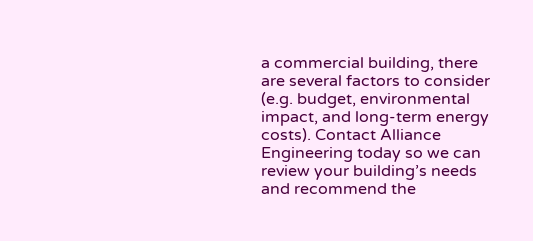a commercial building, there are several factors to consider (e.g. budget, environmental impact, and long-term energy costs). Contact Alliance Engineering today so we can review your building’s needs and recommend the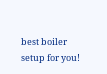best boiler setup for you!